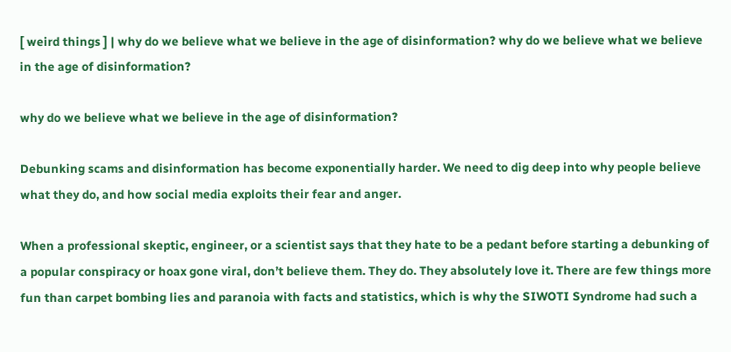[ weird things ] | why do we believe what we believe in the age of disinformation? why do we believe what we believe in the age of disinformation?

why do we believe what we believe in the age of disinformation?

Debunking scams and disinformation has become exponentially harder. We need to dig deep into why people believe what they do, and how social media exploits their fear and anger.

When a professional skeptic, engineer, or a scientist says that they hate to be a pedant before starting a debunking of a popular conspiracy or hoax gone viral, don’t believe them. They do. They absolutely love it. There are few things more fun than carpet bombing lies and paranoia with facts and statistics, which is why the SIWOTI Syndrome had such a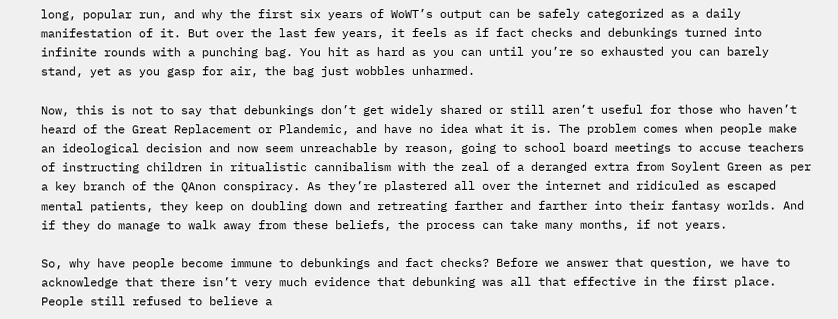long, popular run, and why the first six years of WoWT’s output can be safely categorized as a daily manifestation of it. But over the last few years, it feels as if fact checks and debunkings turned into infinite rounds with a punching bag. You hit as hard as you can until you’re so exhausted you can barely stand, yet as you gasp for air, the bag just wobbles unharmed.

Now, this is not to say that debunkings don’t get widely shared or still aren’t useful for those who haven’t heard of the Great Replacement or Plandemic, and have no idea what it is. The problem comes when people make an ideological decision and now seem unreachable by reason, going to school board meetings to accuse teachers of instructing children in ritualistic cannibalism with the zeal of a deranged extra from Soylent Green as per a key branch of the QAnon conspiracy. As they’re plastered all over the internet and ridiculed as escaped mental patients, they keep on doubling down and retreating farther and farther into their fantasy worlds. And if they do manage to walk away from these beliefs, the process can take many months, if not years.

So, why have people become immune to debunkings and fact checks? Before we answer that question, we have to acknowledge that there isn’t very much evidence that debunking was all that effective in the first place. People still refused to believe a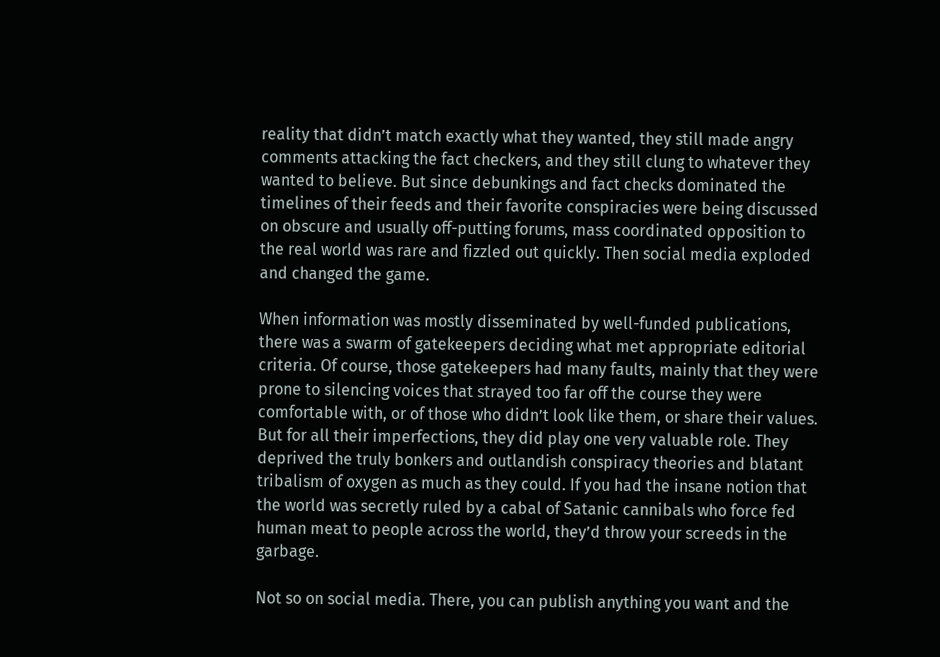reality that didn’t match exactly what they wanted, they still made angry comments attacking the fact checkers, and they still clung to whatever they wanted to believe. But since debunkings and fact checks dominated the timelines of their feeds and their favorite conspiracies were being discussed on obscure and usually off-putting forums, mass coordinated opposition to the real world was rare and fizzled out quickly. Then social media exploded and changed the game.

When information was mostly disseminated by well-funded publications, there was a swarm of gatekeepers deciding what met appropriate editorial criteria. Of course, those gatekeepers had many faults, mainly that they were prone to silencing voices that strayed too far off the course they were comfortable with, or of those who didn’t look like them, or share their values. But for all their imperfections, they did play one very valuable role. They deprived the truly bonkers and outlandish conspiracy theories and blatant tribalism of oxygen as much as they could. If you had the insane notion that the world was secretly ruled by a cabal of Satanic cannibals who force fed human meat to people across the world, they’d throw your screeds in the garbage.

Not so on social media. There, you can publish anything you want and the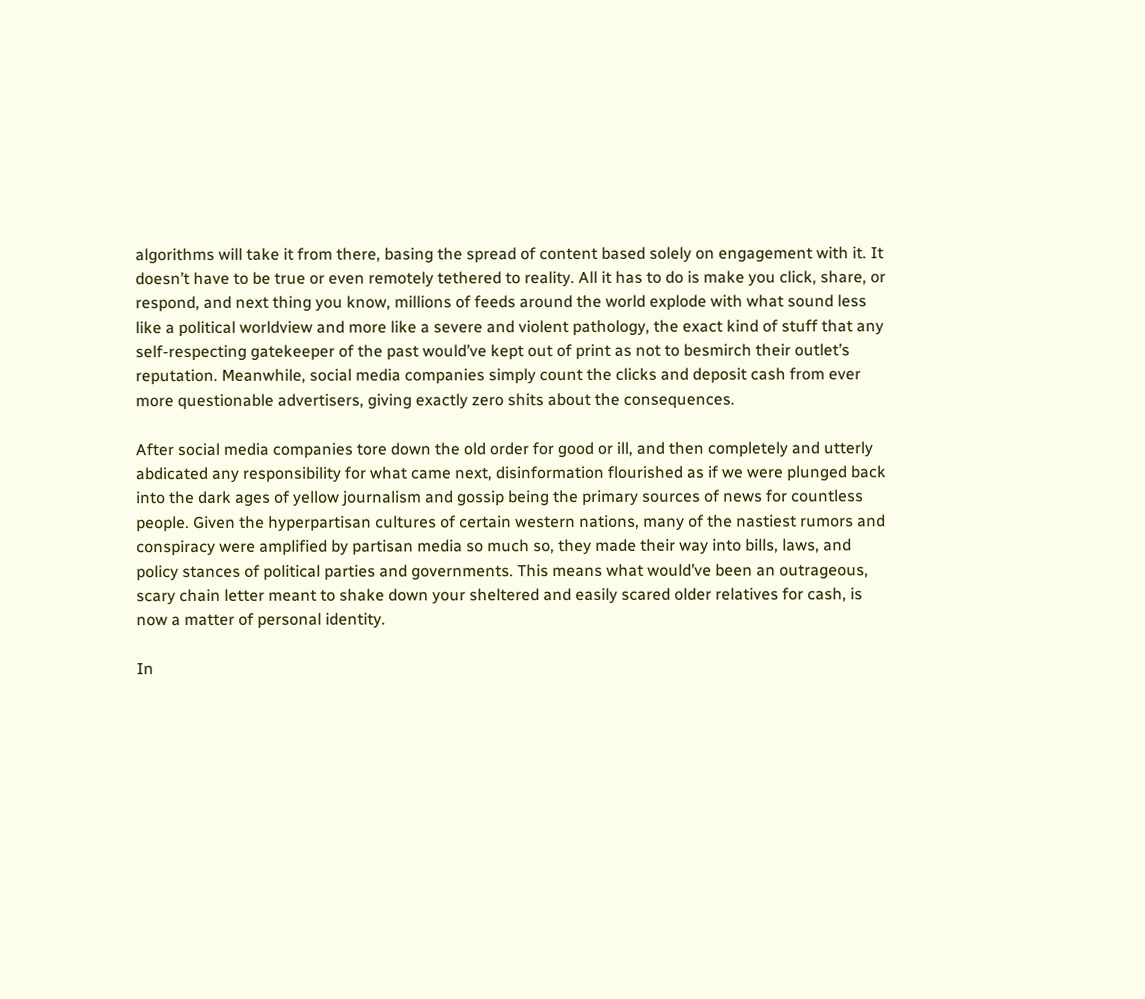algorithms will take it from there, basing the spread of content based solely on engagement with it. It doesn’t have to be true or even remotely tethered to reality. All it has to do is make you click, share, or respond, and next thing you know, millions of feeds around the world explode with what sound less like a political worldview and more like a severe and violent pathology, the exact kind of stuff that any self-respecting gatekeeper of the past would’ve kept out of print as not to besmirch their outlet’s reputation. Meanwhile, social media companies simply count the clicks and deposit cash from ever more questionable advertisers, giving exactly zero shits about the consequences.

After social media companies tore down the old order for good or ill, and then completely and utterly abdicated any responsibility for what came next, disinformation flourished as if we were plunged back into the dark ages of yellow journalism and gossip being the primary sources of news for countless people. Given the hyperpartisan cultures of certain western nations, many of the nastiest rumors and conspiracy were amplified by partisan media so much so, they made their way into bills, laws, and policy stances of political parties and governments. This means what would’ve been an outrageous, scary chain letter meant to shake down your sheltered and easily scared older relatives for cash, is now a matter of personal identity.

In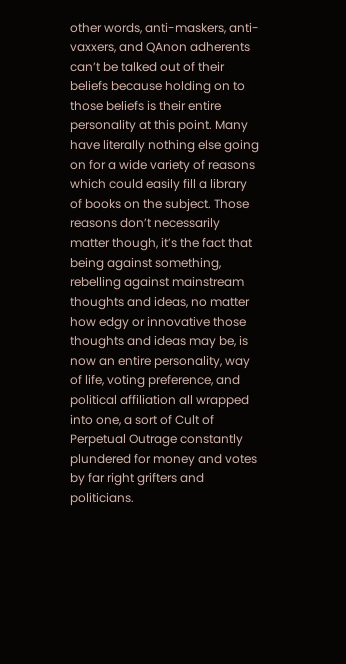other words, anti-maskers, anti-vaxxers, and QAnon adherents can’t be talked out of their beliefs because holding on to those beliefs is their entire personality at this point. Many have literally nothing else going on for a wide variety of reasons which could easily fill a library of books on the subject. Those reasons don’t necessarily matter though, it’s the fact that being against something, rebelling against mainstream thoughts and ideas, no matter how edgy or innovative those thoughts and ideas may be, is now an entire personality, way of life, voting preference, and political affiliation all wrapped into one, a sort of Cult of Perpetual Outrage constantly plundered for money and votes by far right grifters and politicians.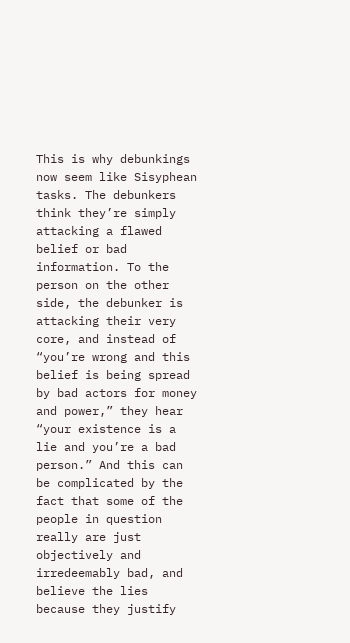This is why debunkings now seem like Sisyphean tasks. The debunkers think they’re simply attacking a flawed belief or bad information. To the person on the other side, the debunker is attacking their very core, and instead of “you’re wrong and this belief is being spread by bad actors for money and power,” they hear “your existence is a lie and you’re a bad person.” And this can be complicated by the fact that some of the people in question really are just objectively and irredeemably bad, and believe the lies because they justify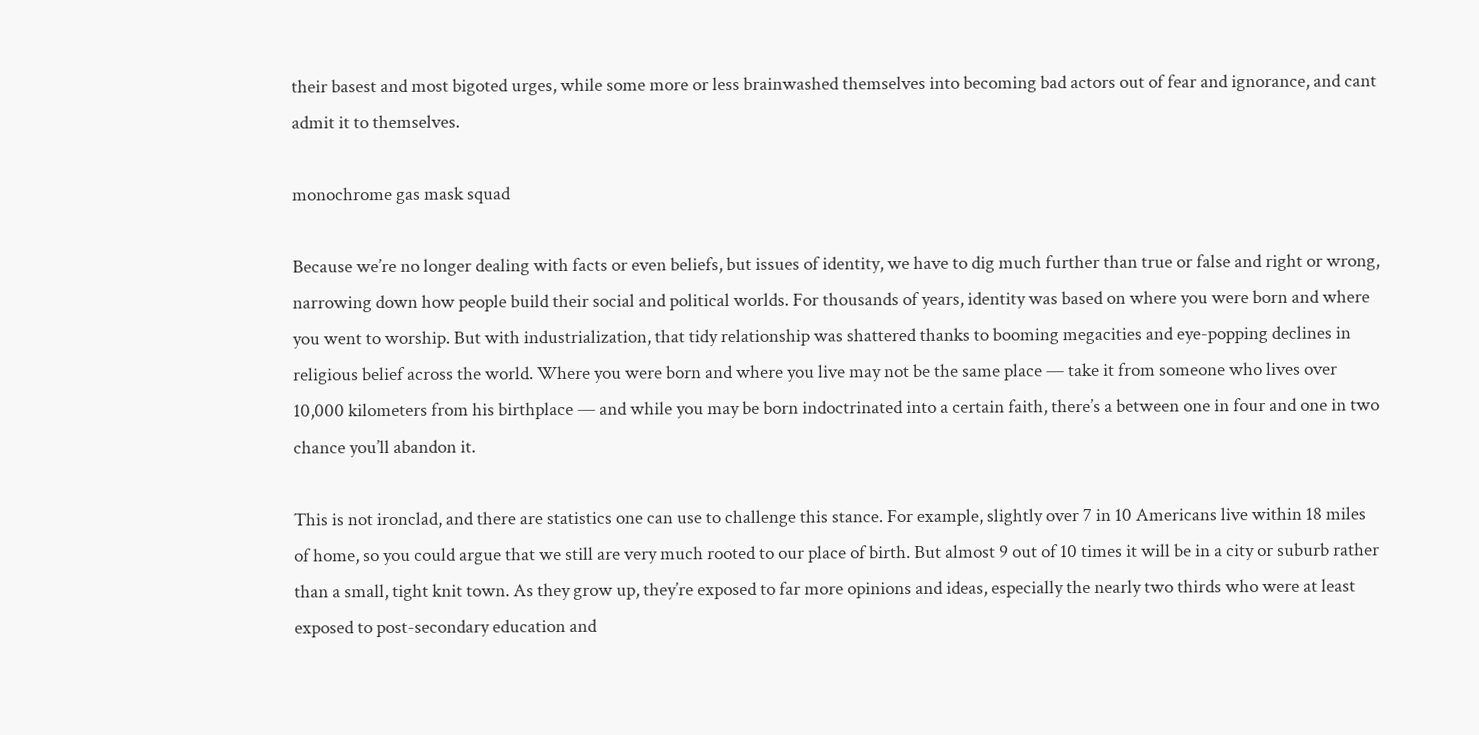their basest and most bigoted urges, while some more or less brainwashed themselves into becoming bad actors out of fear and ignorance, and cant admit it to themselves.

monochrome gas mask squad

Because we’re no longer dealing with facts or even beliefs, but issues of identity, we have to dig much further than true or false and right or wrong, narrowing down how people build their social and political worlds. For thousands of years, identity was based on where you were born and where you went to worship. But with industrialization, that tidy relationship was shattered thanks to booming megacities and eye-popping declines in religious belief across the world. Where you were born and where you live may not be the same place — take it from someone who lives over 10,000 kilometers from his birthplace — and while you may be born indoctrinated into a certain faith, there’s a between one in four and one in two chance you’ll abandon it.

This is not ironclad, and there are statistics one can use to challenge this stance. For example, slightly over 7 in 10 Americans live within 18 miles of home, so you could argue that we still are very much rooted to our place of birth. But almost 9 out of 10 times it will be in a city or suburb rather than a small, tight knit town. As they grow up, they’re exposed to far more opinions and ideas, especially the nearly two thirds who were at least exposed to post-secondary education and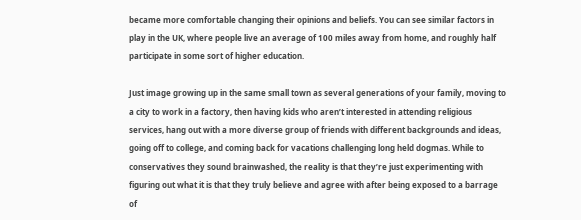became more comfortable changing their opinions and beliefs. You can see similar factors in play in the UK, where people live an average of 100 miles away from home, and roughly half participate in some sort of higher education.

Just image growing up in the same small town as several generations of your family, moving to a city to work in a factory, then having kids who aren’t interested in attending religious services, hang out with a more diverse group of friends with different backgrounds and ideas, going off to college, and coming back for vacations challenging long held dogmas. While to conservatives they sound brainwashed, the reality is that they’re just experimenting with figuring out what it is that they truly believe and agree with after being exposed to a barrage of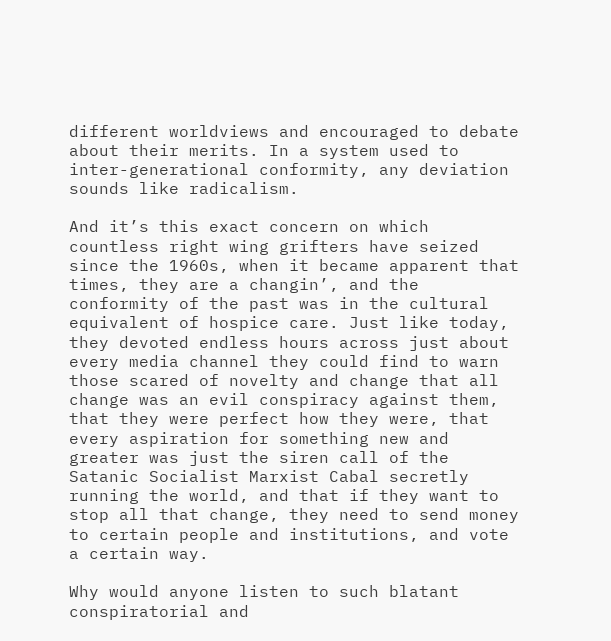different worldviews and encouraged to debate about their merits. In a system used to inter-generational conformity, any deviation sounds like radicalism.

And it’s this exact concern on which countless right wing grifters have seized since the 1960s, when it became apparent that times, they are a changin’, and the conformity of the past was in the cultural equivalent of hospice care. Just like today, they devoted endless hours across just about every media channel they could find to warn those scared of novelty and change that all change was an evil conspiracy against them, that they were perfect how they were, that every aspiration for something new and greater was just the siren call of the Satanic Socialist Marxist Cabal secretly running the world, and that if they want to stop all that change, they need to send money to certain people and institutions, and vote a certain way.

Why would anyone listen to such blatant conspiratorial and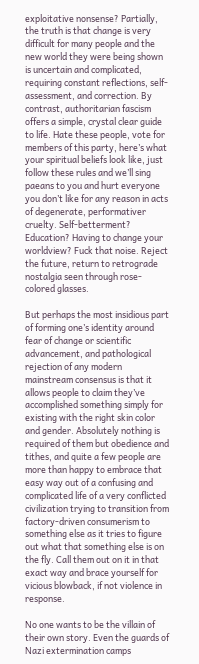exploitative nonsense? Partially, the truth is that change is very difficult for many people and the new world they were being shown is uncertain and complicated, requiring constant reflections, self-assessment, and correction. By contrast, authoritarian fascism offers a simple, crystal clear guide to life. Hate these people, vote for members of this party, here’s what your spiritual beliefs look like, just follow these rules and we’ll sing paeans to you and hurt everyone you don’t like for any reason in acts of degenerate, performativer cruelty. Self-betterment? Education? Having to change your worldview? Fuck that noise. Reject the future, return to retrograde nostalgia seen through rose-colored glasses.

But perhaps the most insidious part of forming one’s identity around fear of change or scientific advancement, and pathological rejection of any modern mainstream consensus is that it allows people to claim they’ve accomplished something simply for existing with the right skin color and gender. Absolutely nothing is required of them but obedience and tithes, and quite a few people are more than happy to embrace that easy way out of a confusing and complicated life of a very conflicted civilization trying to transition from factory-driven consumerism to something else as it tries to figure out what that something else is on the fly. Call them out on it in that exact way and brace yourself for vicious blowback, if not violence in response.

No one wants to be the villain of their own story. Even the guards of Nazi extermination camps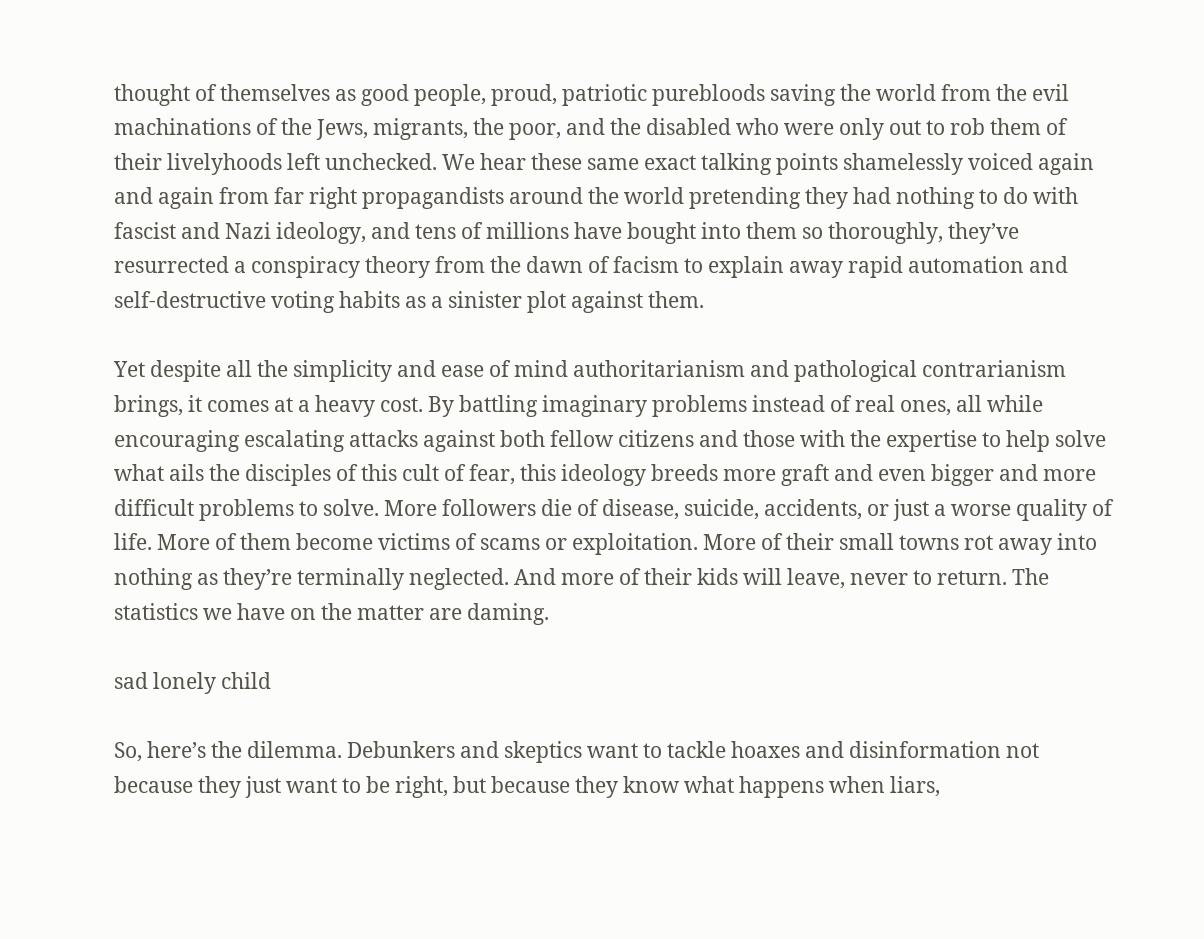thought of themselves as good people, proud, patriotic purebloods saving the world from the evil machinations of the Jews, migrants, the poor, and the disabled who were only out to rob them of their livelyhoods left unchecked. We hear these same exact talking points shamelessly voiced again and again from far right propagandists around the world pretending they had nothing to do with fascist and Nazi ideology, and tens of millions have bought into them so thoroughly, they’ve resurrected a conspiracy theory from the dawn of facism to explain away rapid automation and self-destructive voting habits as a sinister plot against them.

Yet despite all the simplicity and ease of mind authoritarianism and pathological contrarianism brings, it comes at a heavy cost. By battling imaginary problems instead of real ones, all while encouraging escalating attacks against both fellow citizens and those with the expertise to help solve what ails the disciples of this cult of fear, this ideology breeds more graft and even bigger and more difficult problems to solve. More followers die of disease, suicide, accidents, or just a worse quality of life. More of them become victims of scams or exploitation. More of their small towns rot away into nothing as they’re terminally neglected. And more of their kids will leave, never to return. The statistics we have on the matter are daming.

sad lonely child

So, here’s the dilemma. Debunkers and skeptics want to tackle hoaxes and disinformation not because they just want to be right, but because they know what happens when liars,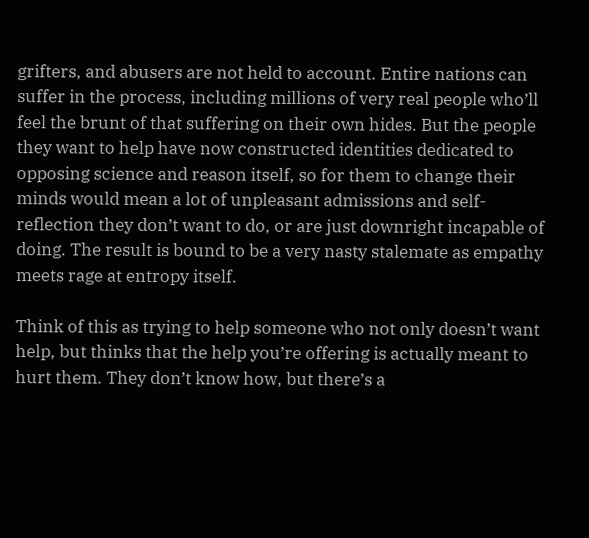grifters, and abusers are not held to account. Entire nations can suffer in the process, including millions of very real people who’ll feel the brunt of that suffering on their own hides. But the people they want to help have now constructed identities dedicated to opposing science and reason itself, so for them to change their minds would mean a lot of unpleasant admissions and self-reflection they don’t want to do, or are just downright incapable of doing. The result is bound to be a very nasty stalemate as empathy meets rage at entropy itself.

Think of this as trying to help someone who not only doesn’t want help, but thinks that the help you’re offering is actually meant to hurt them. They don’t know how, but there’s a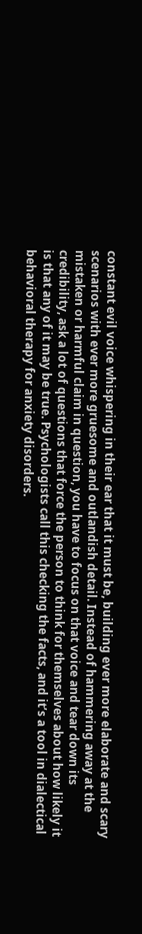constant evil voice whispering in their ear that it must be, building ever more elaborate and scary scenarios with ever more gruesome and outlandish detail. Instead of hammering away at the mistaken or harmful claim in question, you have to focus on that voice and tear down its credibility, ask a lot of questions that force the person to think for themselves about how likely it is that any of it may be true. Psychologists call this checking the facts, and it’s a tool in dialectical behavioral therapy for anxiety disorders.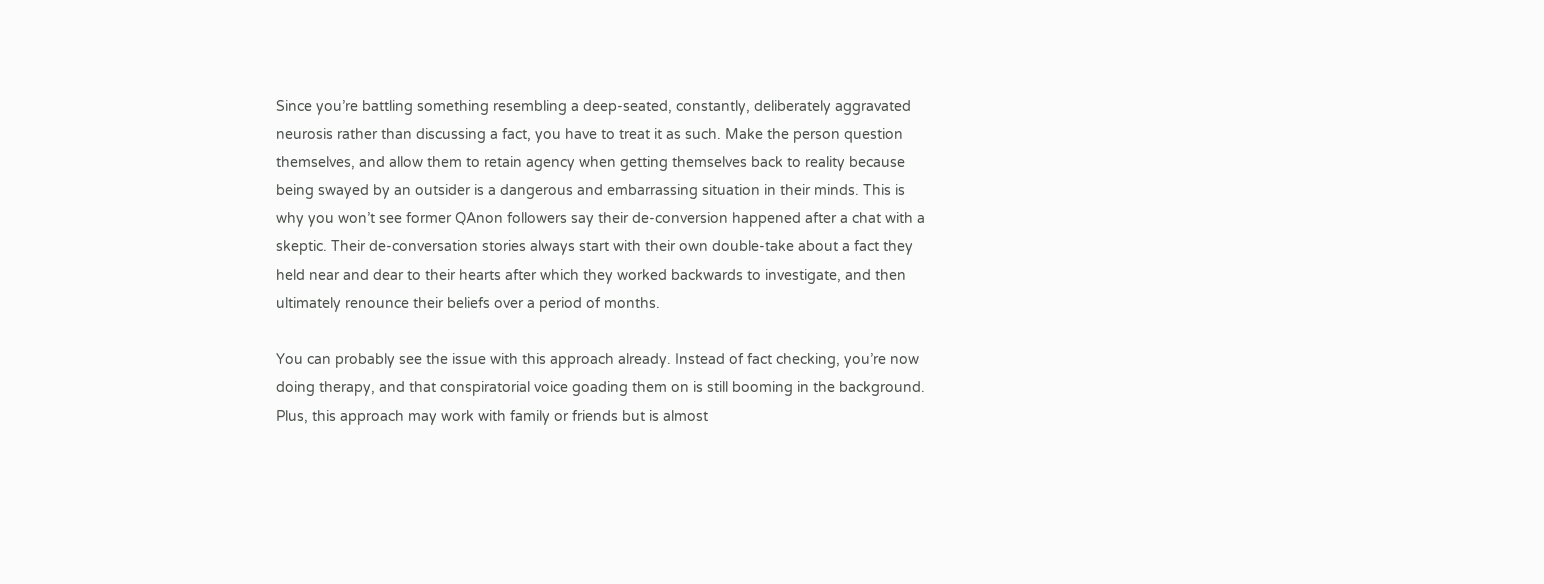Since you’re battling something resembling a deep-seated, constantly, deliberately aggravated neurosis rather than discussing a fact, you have to treat it as such. Make the person question themselves, and allow them to retain agency when getting themselves back to reality because being swayed by an outsider is a dangerous and embarrassing situation in their minds. This is why you won’t see former QAnon followers say their de-conversion happened after a chat with a skeptic. Their de-conversation stories always start with their own double-take about a fact they held near and dear to their hearts after which they worked backwards to investigate, and then ultimately renounce their beliefs over a period of months.

You can probably see the issue with this approach already. Instead of fact checking, you’re now doing therapy, and that conspiratorial voice goading them on is still booming in the background. Plus, this approach may work with family or friends but is almost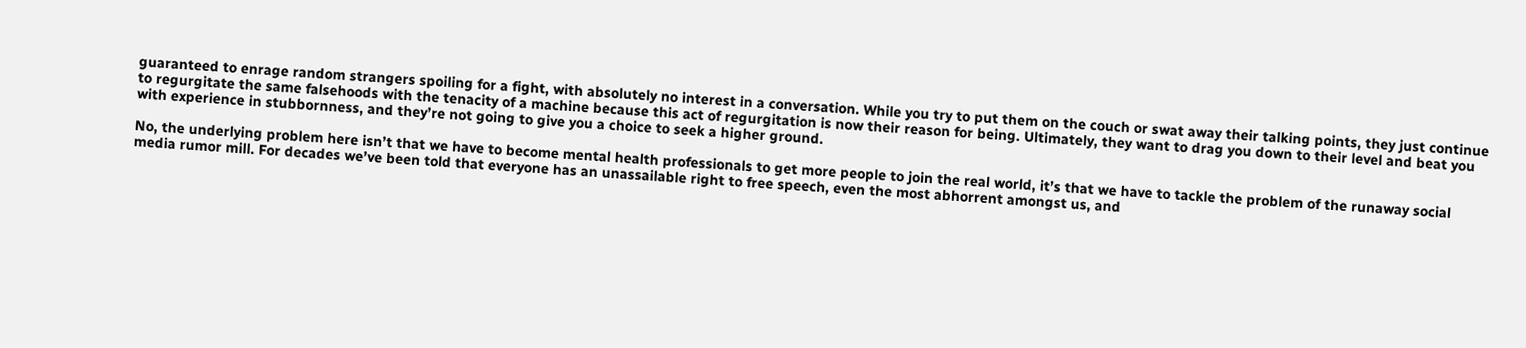guaranteed to enrage random strangers spoiling for a fight, with absolutely no interest in a conversation. While you try to put them on the couch or swat away their talking points, they just continue to regurgitate the same falsehoods with the tenacity of a machine because this act of regurgitation is now their reason for being. Ultimately, they want to drag you down to their level and beat you with experience in stubbornness, and they’re not going to give you a choice to seek a higher ground.

No, the underlying problem here isn’t that we have to become mental health professionals to get more people to join the real world, it’s that we have to tackle the problem of the runaway social media rumor mill. For decades we’ve been told that everyone has an unassailable right to free speech, even the most abhorrent amongst us, and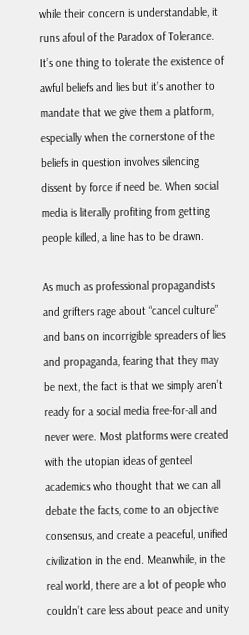while their concern is understandable, it runs afoul of the Paradox of Tolerance. It’s one thing to tolerate the existence of awful beliefs and lies but it’s another to mandate that we give them a platform, especially when the cornerstone of the beliefs in question involves silencing dissent by force if need be. When social media is literally profiting from getting people killed, a line has to be drawn.

As much as professional propagandists and grifters rage about “cancel culture” and bans on incorrigible spreaders of lies and propaganda, fearing that they may be next, the fact is that we simply aren’t ready for a social media free-for-all and never were. Most platforms were created with the utopian ideas of genteel academics who thought that we can all debate the facts, come to an objective consensus, and create a peaceful, unified civilization in the end. Meanwhile, in the real world, there are a lot of people who couldn’t care less about peace and unity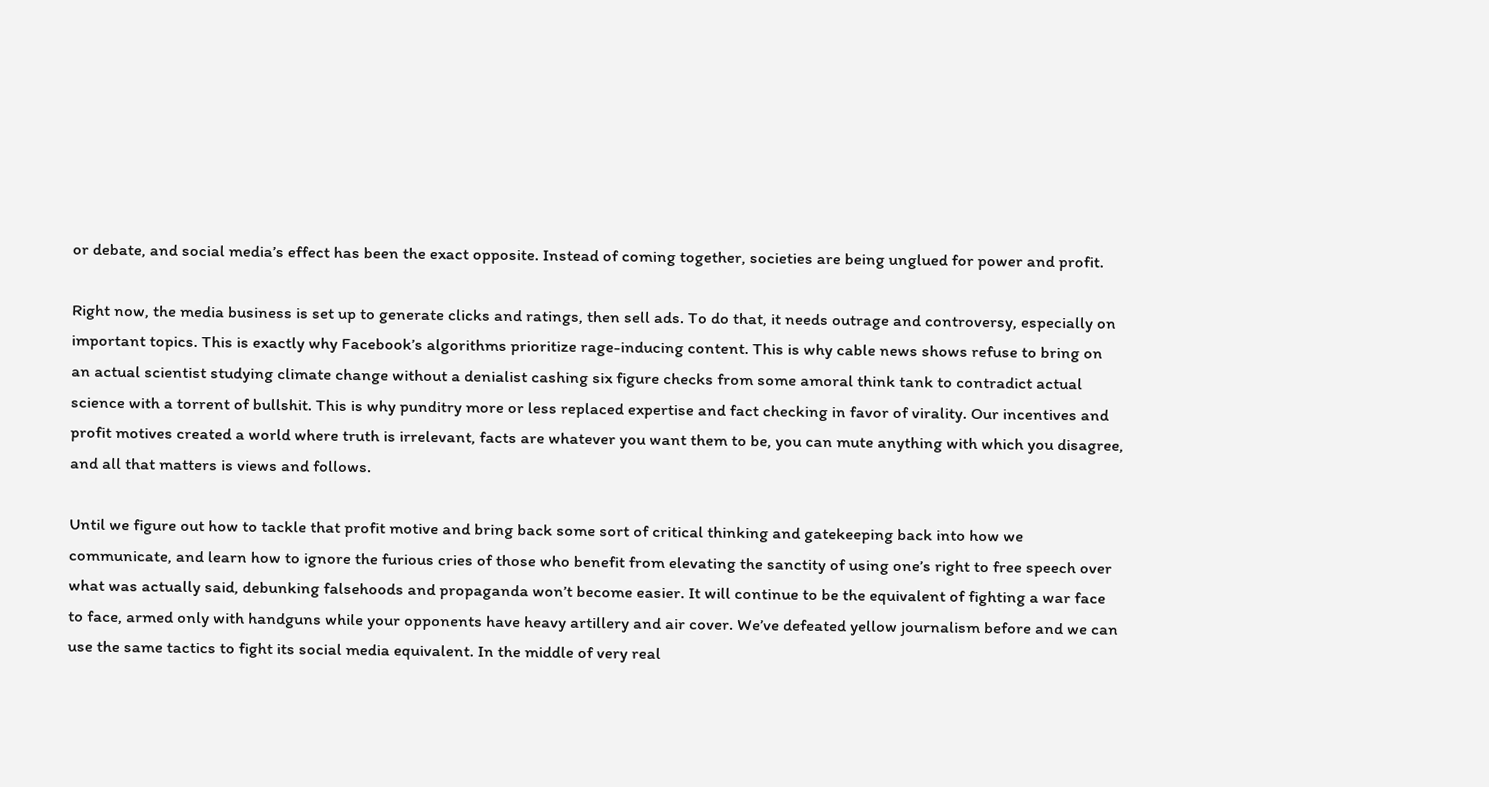or debate, and social media’s effect has been the exact opposite. Instead of coming together, societies are being unglued for power and profit.

Right now, the media business is set up to generate clicks and ratings, then sell ads. To do that, it needs outrage and controversy, especially on important topics. This is exactly why Facebook’s algorithms prioritize rage-inducing content. This is why cable news shows refuse to bring on an actual scientist studying climate change without a denialist cashing six figure checks from some amoral think tank to contradict actual science with a torrent of bullshit. This is why punditry more or less replaced expertise and fact checking in favor of virality. Our incentives and profit motives created a world where truth is irrelevant, facts are whatever you want them to be, you can mute anything with which you disagree, and all that matters is views and follows.

Until we figure out how to tackle that profit motive and bring back some sort of critical thinking and gatekeeping back into how we communicate, and learn how to ignore the furious cries of those who benefit from elevating the sanctity of using one’s right to free speech over what was actually said, debunking falsehoods and propaganda won’t become easier. It will continue to be the equivalent of fighting a war face to face, armed only with handguns while your opponents have heavy artillery and air cover. We’ve defeated yellow journalism before and we can use the same tactics to fight its social media equivalent. In the middle of very real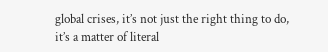global crises, it’s not just the right thing to do, it’s a matter of literal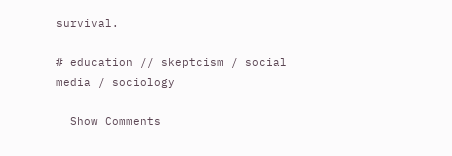survival.

# education // skeptcism / social media / sociology

  Show Comments